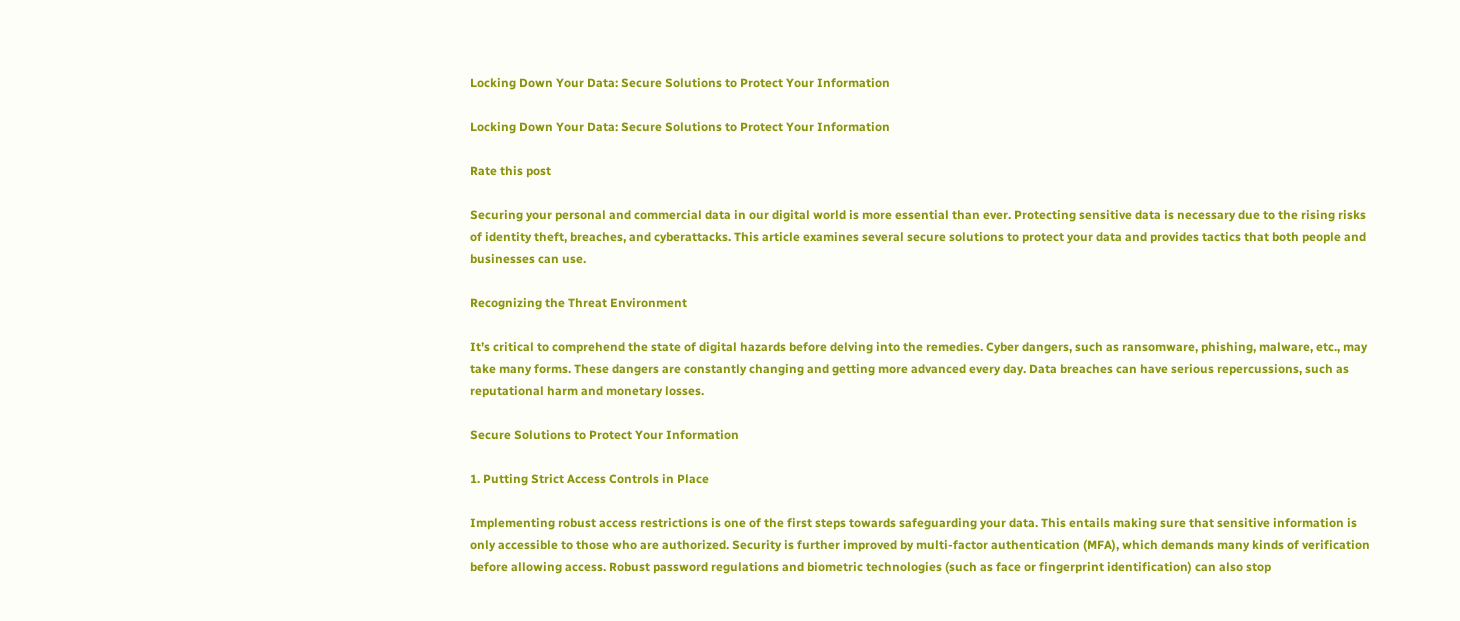Locking Down Your Data: Secure Solutions to Protect Your Information

Locking Down Your Data: Secure Solutions to Protect Your Information

Rate this post

Securing your personal and commercial data in our digital world is more essential than ever. Protecting sensitive data is necessary due to the rising risks of identity theft, breaches, and cyberattacks. This article examines several secure solutions to protect your data and provides tactics that both people and businesses can use.

Recognizing the Threat Environment

It’s critical to comprehend the state of digital hazards before delving into the remedies. Cyber dangers, such as ransomware, phishing, malware, etc., may take many forms. These dangers are constantly changing and getting more advanced every day. Data breaches can have serious repercussions, such as reputational harm and monetary losses.

Secure Solutions to Protect Your Information

1. Putting Strict Access Controls in Place

Implementing robust access restrictions is one of the first steps towards safeguarding your data. This entails making sure that sensitive information is only accessible to those who are authorized. Security is further improved by multi-factor authentication (MFA), which demands many kinds of verification before allowing access. Robust password regulations and biometric technologies (such as face or fingerprint identification) can also stop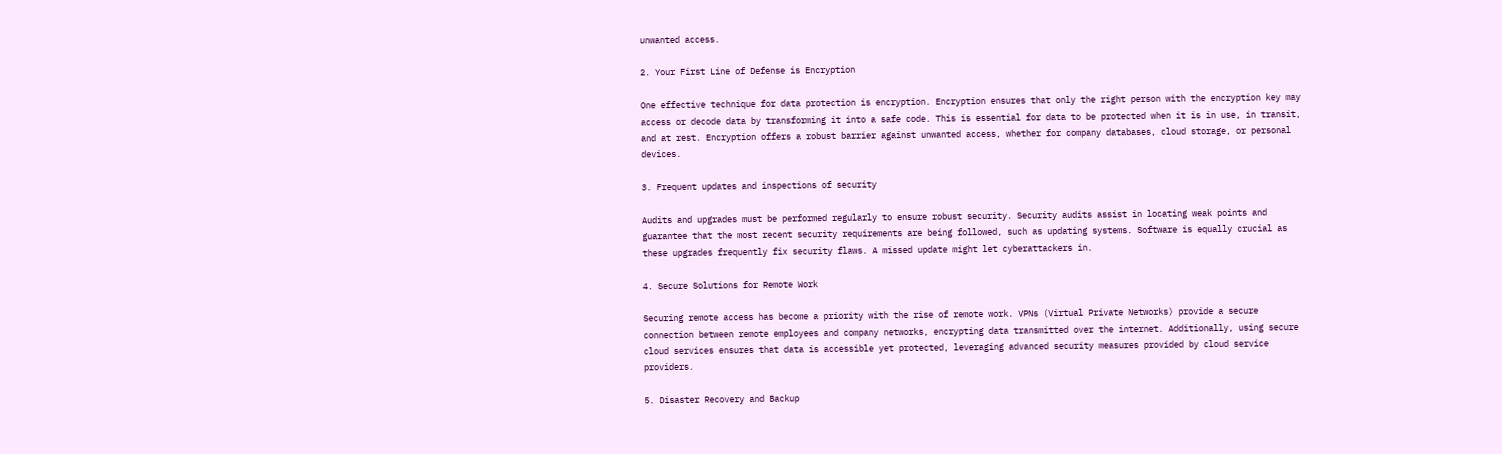unwanted access.

2. Your First Line of Defense is Encryption

One effective technique for data protection is encryption. Encryption ensures that only the right person with the encryption key may access or decode data by transforming it into a safe code. This is essential for data to be protected when it is in use, in transit, and at rest. Encryption offers a robust barrier against unwanted access, whether for company databases, cloud storage, or personal devices.

3. Frequent updates and inspections of security

Audits and upgrades must be performed regularly to ensure robust security. Security audits assist in locating weak points and guarantee that the most recent security requirements are being followed, such as updating systems. Software is equally crucial as these upgrades frequently fix security flaws. A missed update might let cyberattackers in.

4. Secure Solutions for Remote Work

Securing remote access has become a priority with the rise of remote work. VPNs (Virtual Private Networks) provide a secure connection between remote employees and company networks, encrypting data transmitted over the internet. Additionally, using secure cloud services ensures that data is accessible yet protected, leveraging advanced security measures provided by cloud service providers.

5. Disaster Recovery and Backup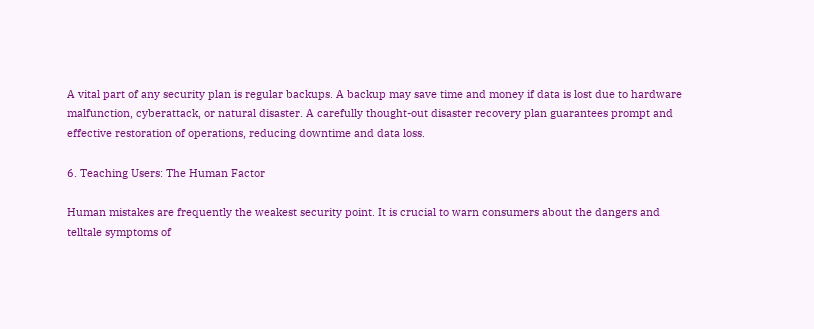A vital part of any security plan is regular backups. A backup may save time and money if data is lost due to hardware malfunction, cyberattack, or natural disaster. A carefully thought-out disaster recovery plan guarantees prompt and effective restoration of operations, reducing downtime and data loss.

6. Teaching Users: The Human Factor

Human mistakes are frequently the weakest security point. It is crucial to warn consumers about the dangers and telltale symptoms of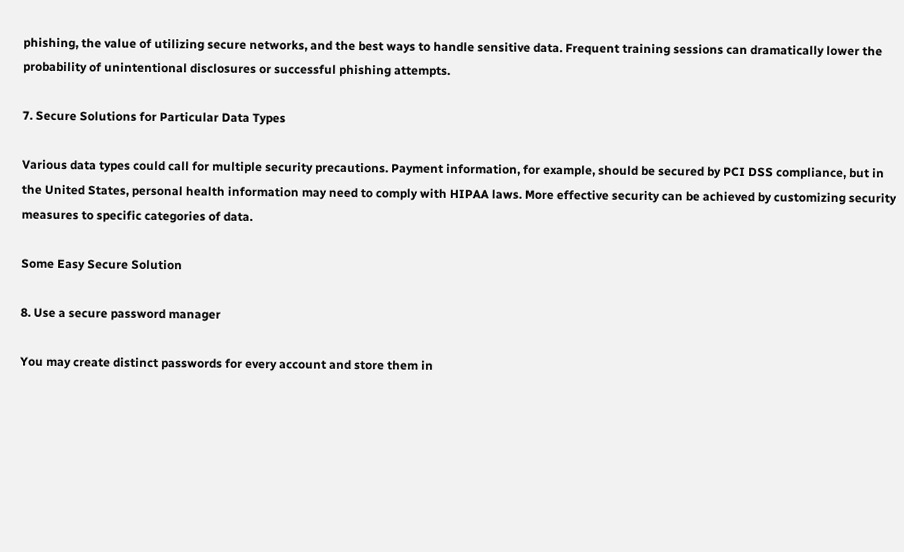phishing, the value of utilizing secure networks, and the best ways to handle sensitive data. Frequent training sessions can dramatically lower the probability of unintentional disclosures or successful phishing attempts.

7. Secure Solutions for Particular Data Types

Various data types could call for multiple security precautions. Payment information, for example, should be secured by PCI DSS compliance, but in the United States, personal health information may need to comply with HIPAA laws. More effective security can be achieved by customizing security measures to specific categories of data.

Some Easy Secure Solution

8. Use a secure password manager

You may create distinct passwords for every account and store them in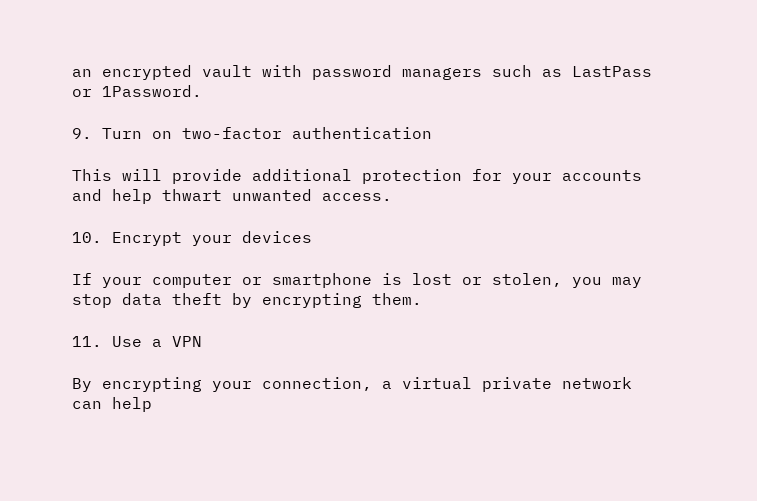an encrypted vault with password managers such as LastPass or 1Password.

9. Turn on two-factor authentication

This will provide additional protection for your accounts and help thwart unwanted access.

10. Encrypt your devices

If your computer or smartphone is lost or stolen, you may stop data theft by encrypting them.

11. Use a VPN

By encrypting your connection, a virtual private network can help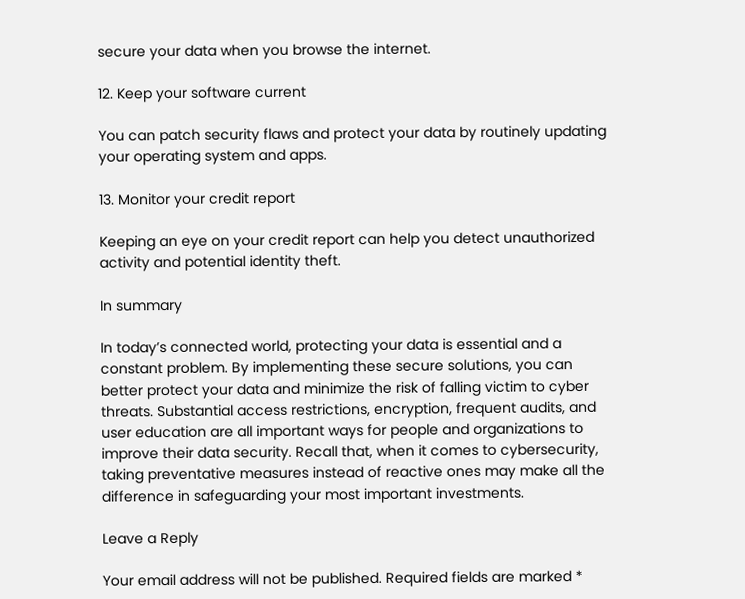secure your data when you browse the internet.

12. Keep your software current

You can patch security flaws and protect your data by routinely updating your operating system and apps.

13. Monitor your credit report

Keeping an eye on your credit report can help you detect unauthorized activity and potential identity theft.

In summary

In today’s connected world, protecting your data is essential and a constant problem. By implementing these secure solutions, you can better protect your data and minimize the risk of falling victim to cyber threats. Substantial access restrictions, encryption, frequent audits, and user education are all important ways for people and organizations to improve their data security. Recall that, when it comes to cybersecurity, taking preventative measures instead of reactive ones may make all the difference in safeguarding your most important investments.

Leave a Reply

Your email address will not be published. Required fields are marked *